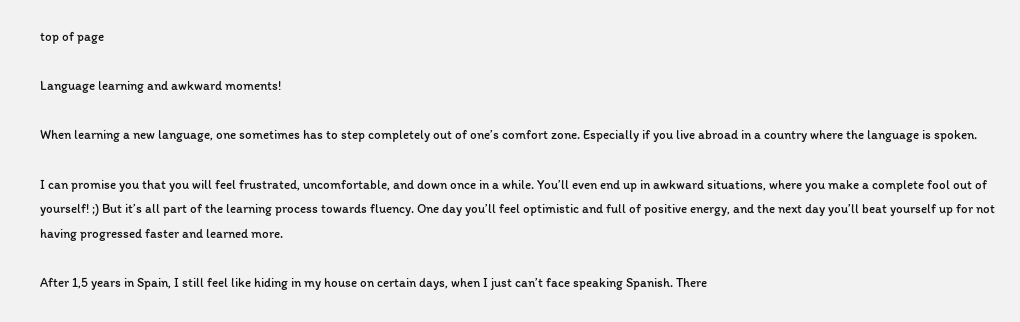top of page

Language learning and awkward moments!

When learning a new language, one sometimes has to step completely out of one’s comfort zone. Especially if you live abroad in a country where the language is spoken.

I can promise you that you will feel frustrated, uncomfortable, and down once in a while. You’ll even end up in awkward situations, where you make a complete fool out of yourself! ;) But it’s all part of the learning process towards fluency. One day you’ll feel optimistic and full of positive energy, and the next day you’ll beat yourself up for not having progressed faster and learned more.

After 1,5 years in Spain, I still feel like hiding in my house on certain days, when I just can’t face speaking Spanish. There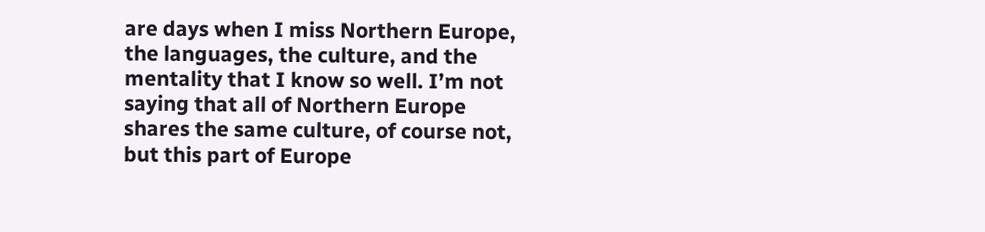are days when I miss Northern Europe, the languages, the culture, and the mentality that I know so well. I’m not saying that all of Northern Europe shares the same culture, of course not, but this part of Europe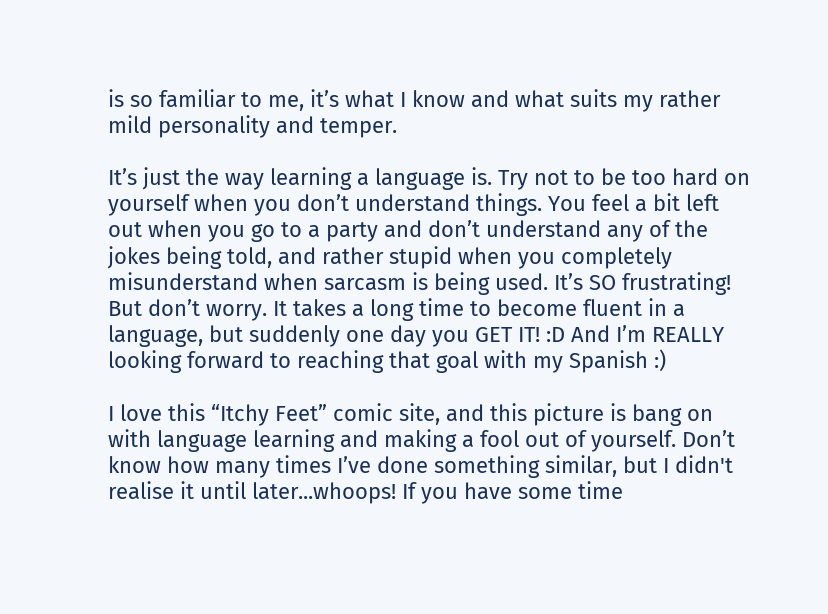is so familiar to me, it’s what I know and what suits my rather mild personality and temper.

It’s just the way learning a language is. Try not to be too hard on yourself when you don’t understand things. You feel a bit left out when you go to a party and don’t understand any of the jokes being told, and rather stupid when you completely misunderstand when sarcasm is being used. It’s SO frustrating! But don’t worry. It takes a long time to become fluent in a language, but suddenly one day you GET IT! :D And I’m REALLY looking forward to reaching that goal with my Spanish :)

I love this “Itchy Feet” comic site, and this picture is bang on with language learning and making a fool out of yourself. Don’t know how many times I’ve done something similar, but I didn't realise it until later...whoops! If you have some time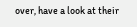over, have a look at their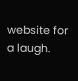website for a laugh.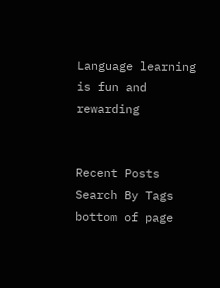Language learning is fun and rewarding


Recent Posts
Search By Tags
bottom of page